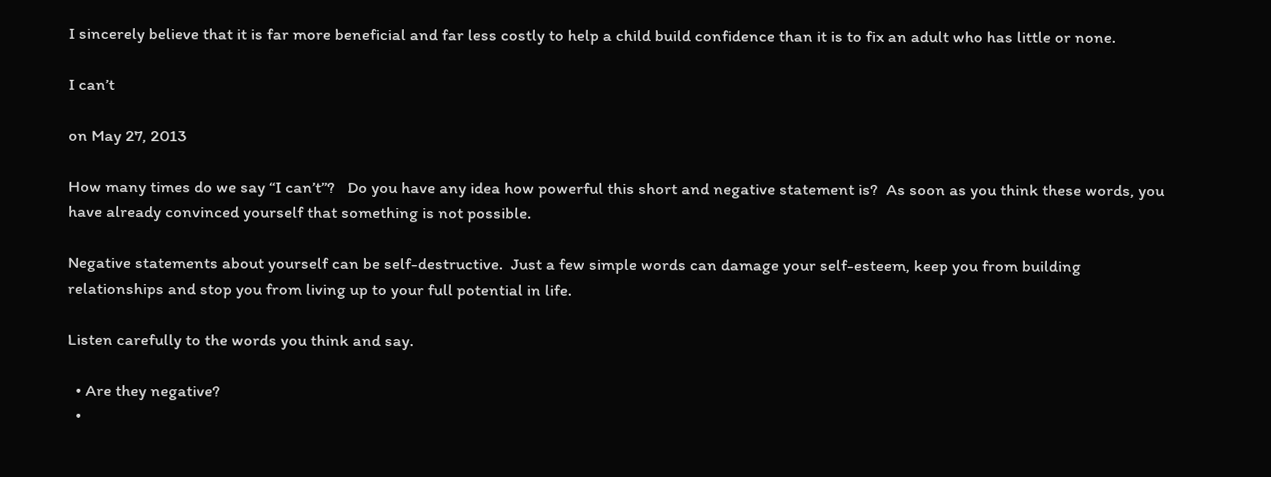I sincerely believe that it is far more beneficial and far less costly to help a child build confidence than it is to fix an adult who has little or none.

I can’t

on May 27, 2013

How many times do we say “I can’t”?   Do you have any idea how powerful this short and negative statement is?  As soon as you think these words, you have already convinced yourself that something is not possible.

Negative statements about yourself can be self-destructive.  Just a few simple words can damage your self-esteem, keep you from building relationships and stop you from living up to your full potential in life.

Listen carefully to the words you think and say.

  • Are they negative?
  •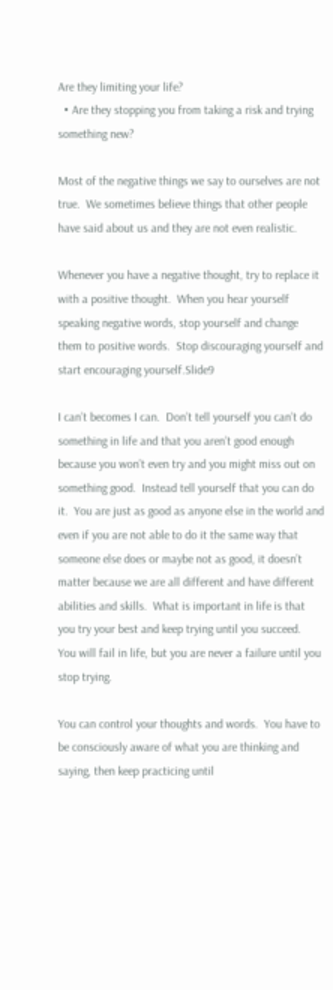Are they limiting your life?
  • Are they stopping you from taking a risk and trying something new?

Most of the negative things we say to ourselves are not true.  We sometimes believe things that other people have said about us and they are not even realistic.

Whenever you have a negative thought, try to replace it with a positive thought.  When you hear yourself speaking negative words, stop yourself and change them to positive words.  Stop discouraging yourself and start encouraging yourself.Slide9

I can’t becomes I can.  Don’t tell yourself you can’t do something in life and that you aren’t good enough because you won’t even try and you might miss out on something good.  Instead tell yourself that you can do it.  You are just as good as anyone else in the world and even if you are not able to do it the same way that someone else does or maybe not as good, it doesn’t matter because we are all different and have different abilities and skills.  What is important in life is that you try your best and keep trying until you succeed.  You will fail in life, but you are never a failure until you stop trying.

You can control your thoughts and words.  You have to be consciously aware of what you are thinking and saying, then keep practicing until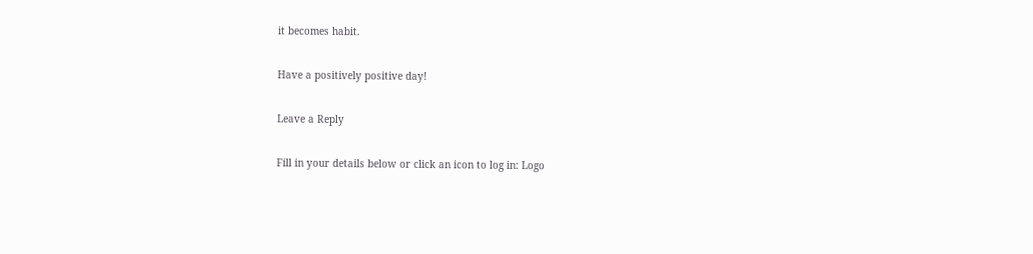it becomes habit.

Have a positively positive day!

Leave a Reply

Fill in your details below or click an icon to log in: Logo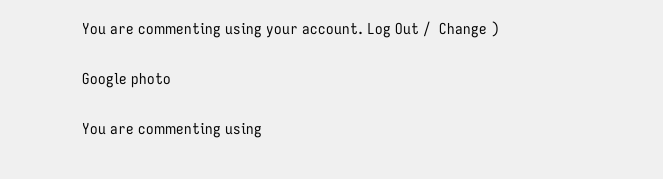You are commenting using your account. Log Out /  Change )

Google photo

You are commenting using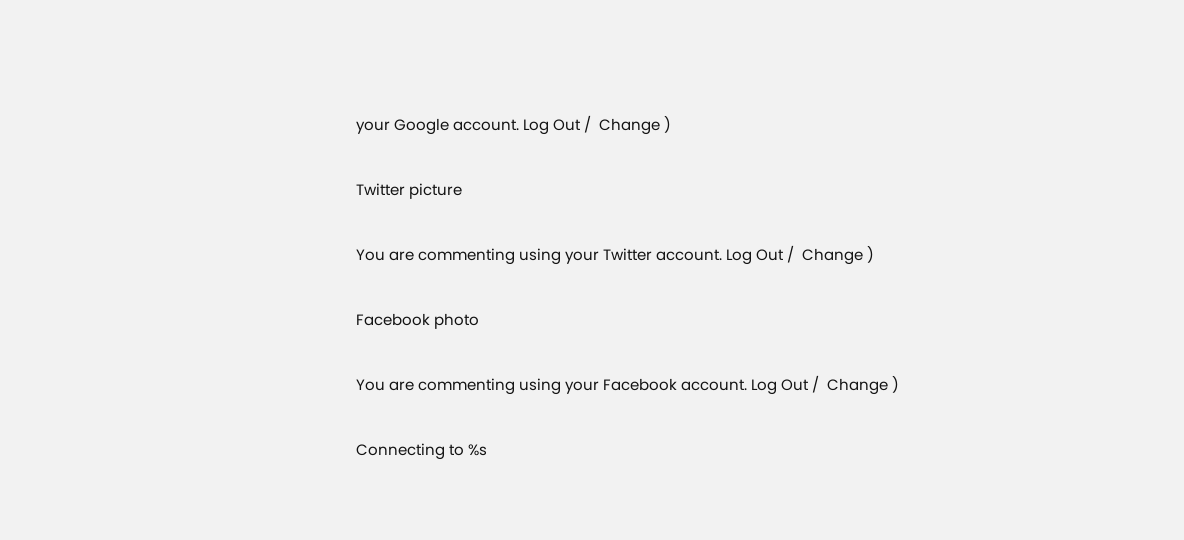your Google account. Log Out /  Change )

Twitter picture

You are commenting using your Twitter account. Log Out /  Change )

Facebook photo

You are commenting using your Facebook account. Log Out /  Change )

Connecting to %s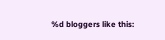%d bloggers like this: